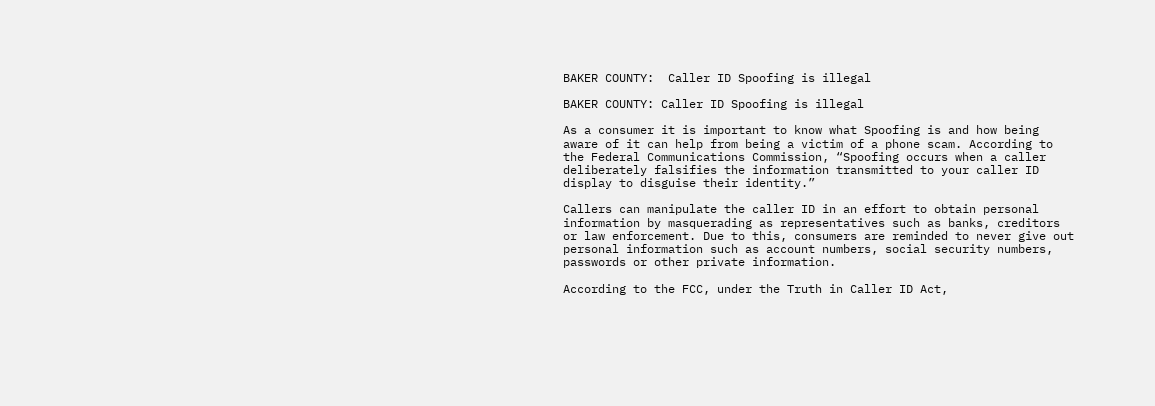BAKER COUNTY:  Caller ID Spoofing is illegal

BAKER COUNTY: Caller ID Spoofing is illegal

As a consumer it is important to know what Spoofing is and how being aware of it can help from being a victim of a phone scam. According to the Federal Communications Commission, “Spoofing occurs when a caller deliberately falsifies the information transmitted to your caller ID display to disguise their identity.”

Callers can manipulate the caller ID in an effort to obtain personal information by masquerading as representatives such as banks, creditors or law enforcement. Due to this, consumers are reminded to never give out personal information such as account numbers, social security numbers, passwords or other private information.

According to the FCC, under the Truth in Caller ID Act,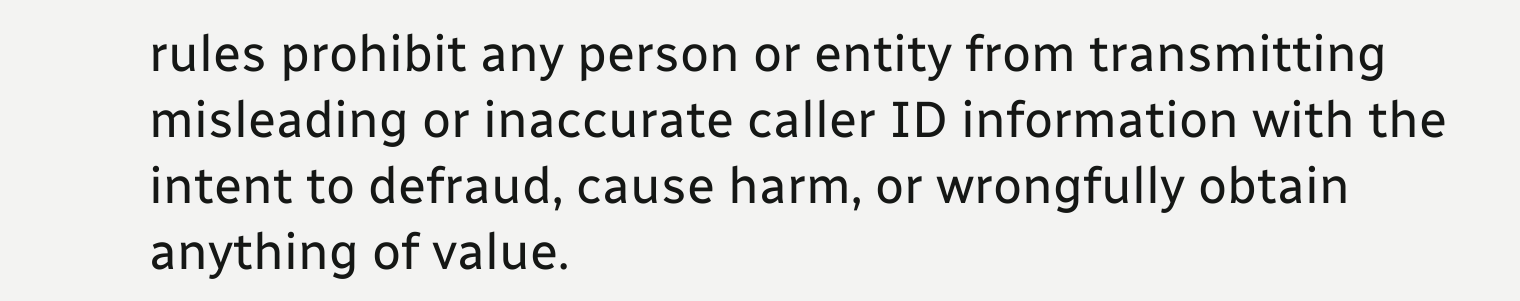rules prohibit any person or entity from transmitting misleading or inaccurate caller ID information with the intent to defraud, cause harm, or wrongfully obtain anything of value.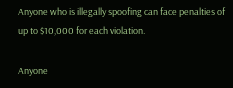Anyone who is illegally spoofing can face penalties of up to $10,000 for each violation.

Anyone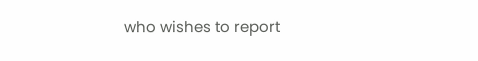who wishes to report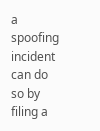a spoofing incident can do so by filing a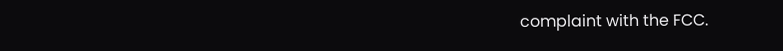complaint with the FCC.